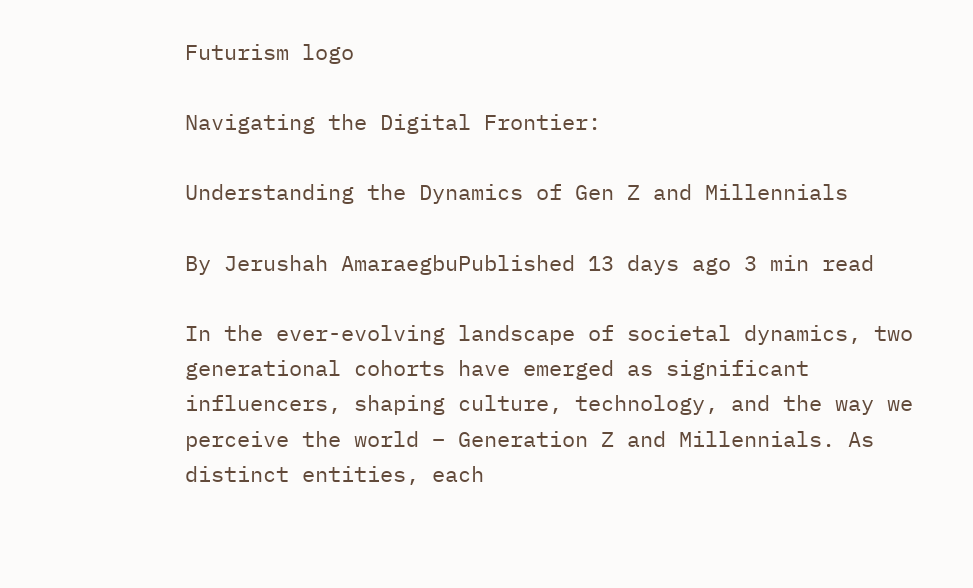Futurism logo

Navigating the Digital Frontier:

Understanding the Dynamics of Gen Z and Millennials

By Jerushah AmaraegbuPublished 13 days ago 3 min read

In the ever-evolving landscape of societal dynamics, two generational cohorts have emerged as significant influencers, shaping culture, technology, and the way we perceive the world – Generation Z and Millennials. As distinct entities, each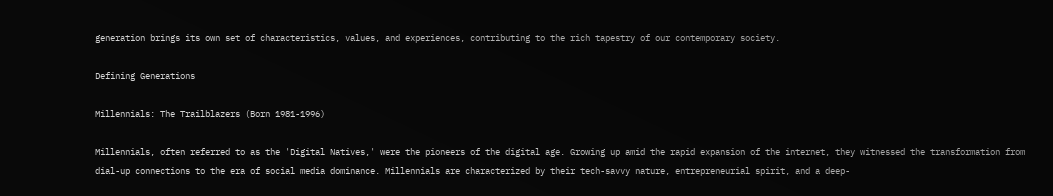generation brings its own set of characteristics, values, and experiences, contributing to the rich tapestry of our contemporary society.

Defining Generations

Millennials: The Trailblazers (Born 1981-1996)

Millennials, often referred to as the 'Digital Natives,' were the pioneers of the digital age. Growing up amid the rapid expansion of the internet, they witnessed the transformation from dial-up connections to the era of social media dominance. Millennials are characterized by their tech-savvy nature, entrepreneurial spirit, and a deep-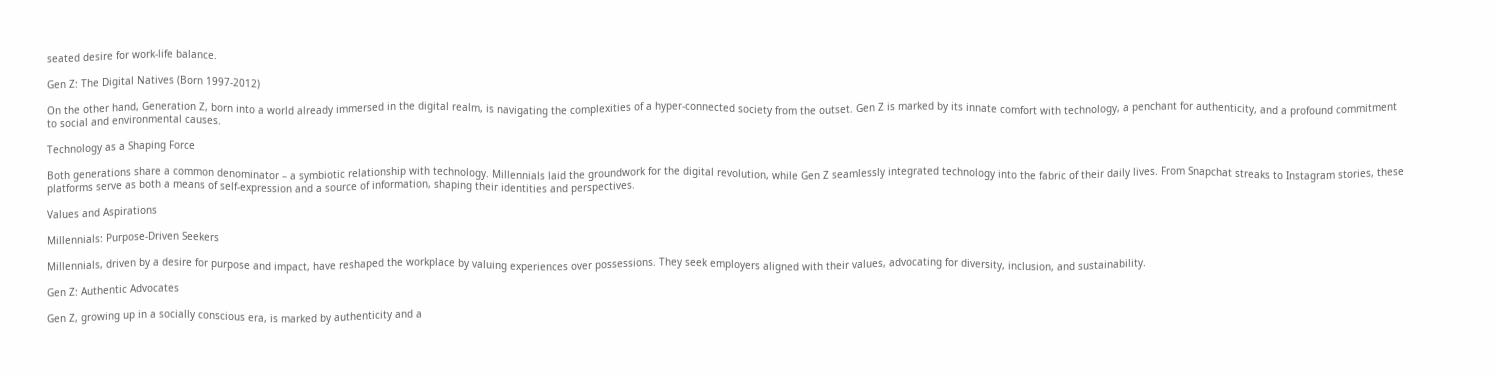seated desire for work-life balance.

Gen Z: The Digital Natives (Born 1997-2012)

On the other hand, Generation Z, born into a world already immersed in the digital realm, is navigating the complexities of a hyper-connected society from the outset. Gen Z is marked by its innate comfort with technology, a penchant for authenticity, and a profound commitment to social and environmental causes.

Technology as a Shaping Force

Both generations share a common denominator – a symbiotic relationship with technology. Millennials laid the groundwork for the digital revolution, while Gen Z seamlessly integrated technology into the fabric of their daily lives. From Snapchat streaks to Instagram stories, these platforms serve as both a means of self-expression and a source of information, shaping their identities and perspectives.

Values and Aspirations

Millennials: Purpose-Driven Seekers

Millennials, driven by a desire for purpose and impact, have reshaped the workplace by valuing experiences over possessions. They seek employers aligned with their values, advocating for diversity, inclusion, and sustainability.

Gen Z: Authentic Advocates

Gen Z, growing up in a socially conscious era, is marked by authenticity and a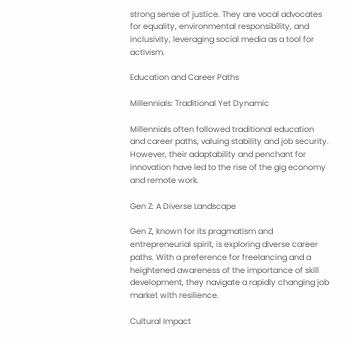strong sense of justice. They are vocal advocates for equality, environmental responsibility, and inclusivity, leveraging social media as a tool for activism.

Education and Career Paths

Millennials: Traditional Yet Dynamic

Millennials often followed traditional education and career paths, valuing stability and job security. However, their adaptability and penchant for innovation have led to the rise of the gig economy and remote work.

Gen Z: A Diverse Landscape

Gen Z, known for its pragmatism and entrepreneurial spirit, is exploring diverse career paths. With a preference for freelancing and a heightened awareness of the importance of skill development, they navigate a rapidly changing job market with resilience.

Cultural Impact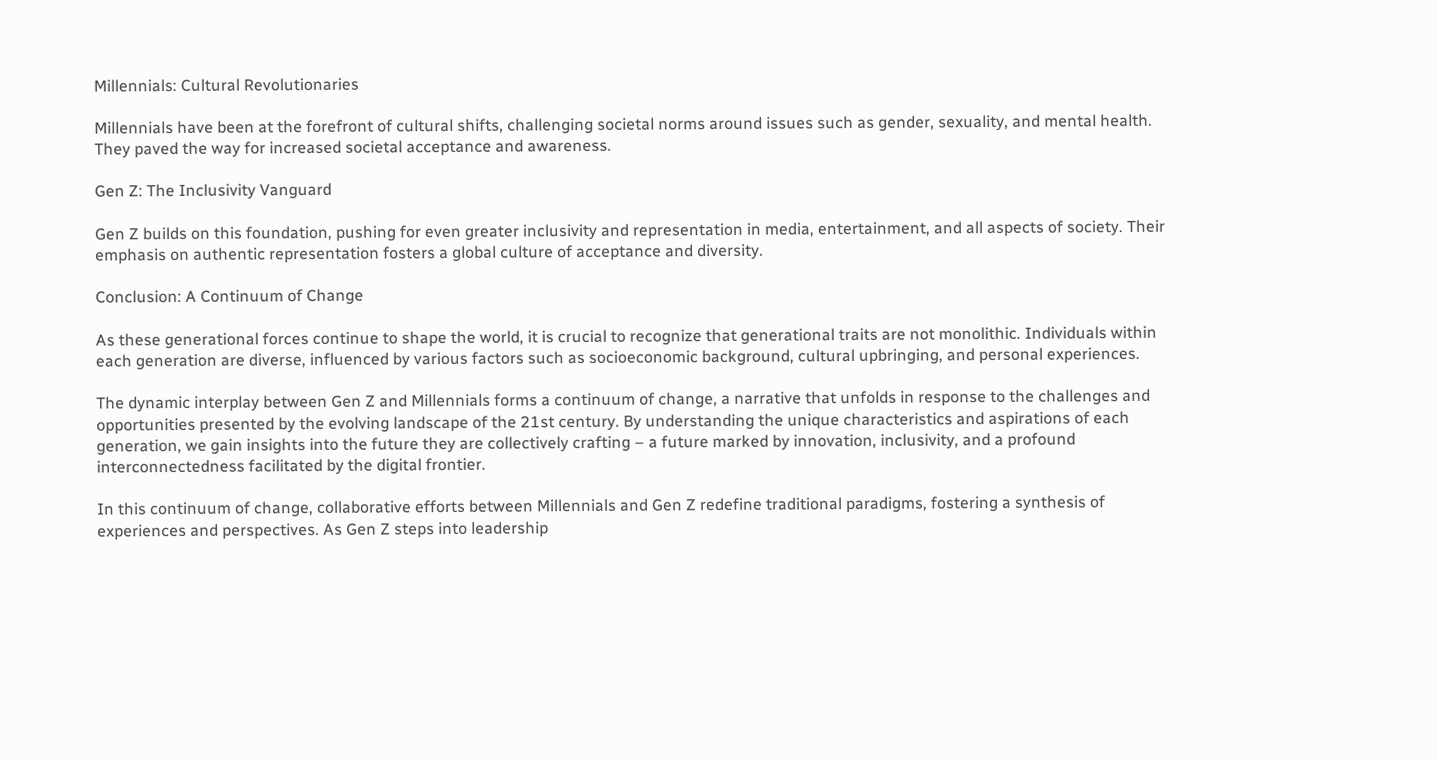Millennials: Cultural Revolutionaries

Millennials have been at the forefront of cultural shifts, challenging societal norms around issues such as gender, sexuality, and mental health. They paved the way for increased societal acceptance and awareness.

Gen Z: The Inclusivity Vanguard

Gen Z builds on this foundation, pushing for even greater inclusivity and representation in media, entertainment, and all aspects of society. Their emphasis on authentic representation fosters a global culture of acceptance and diversity.

Conclusion: A Continuum of Change

As these generational forces continue to shape the world, it is crucial to recognize that generational traits are not monolithic. Individuals within each generation are diverse, influenced by various factors such as socioeconomic background, cultural upbringing, and personal experiences.

The dynamic interplay between Gen Z and Millennials forms a continuum of change, a narrative that unfolds in response to the challenges and opportunities presented by the evolving landscape of the 21st century. By understanding the unique characteristics and aspirations of each generation, we gain insights into the future they are collectively crafting – a future marked by innovation, inclusivity, and a profound interconnectedness facilitated by the digital frontier.

In this continuum of change, collaborative efforts between Millennials and Gen Z redefine traditional paradigms, fostering a synthesis of experiences and perspectives. As Gen Z steps into leadership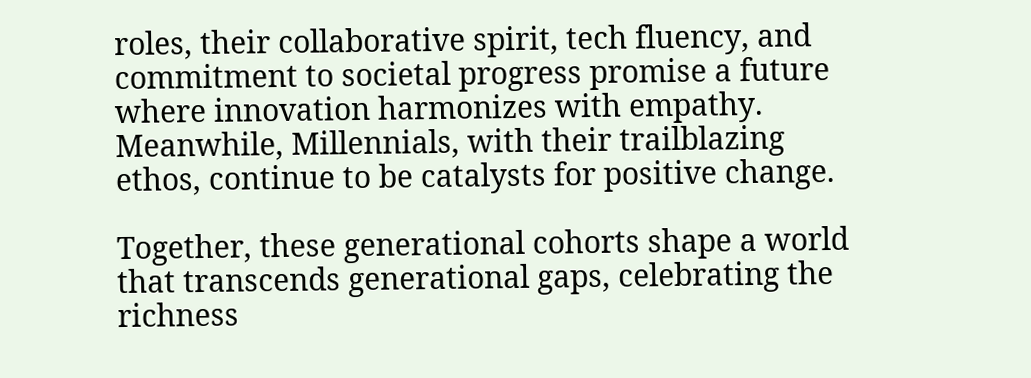roles, their collaborative spirit, tech fluency, and commitment to societal progress promise a future where innovation harmonizes with empathy. Meanwhile, Millennials, with their trailblazing ethos, continue to be catalysts for positive change.

Together, these generational cohorts shape a world that transcends generational gaps, celebrating the richness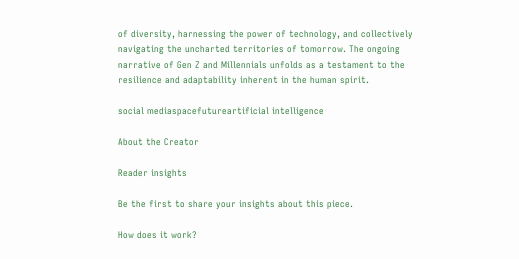of diversity, harnessing the power of technology, and collectively navigating the uncharted territories of tomorrow. The ongoing narrative of Gen Z and Millennials unfolds as a testament to the resilience and adaptability inherent in the human spirit.

social mediaspacefutureartificial intelligence

About the Creator

Reader insights

Be the first to share your insights about this piece.

How does it work?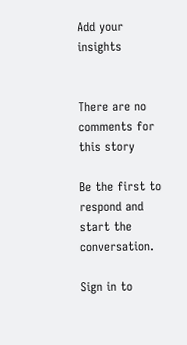Add your insights


There are no comments for this story

Be the first to respond and start the conversation.

Sign in to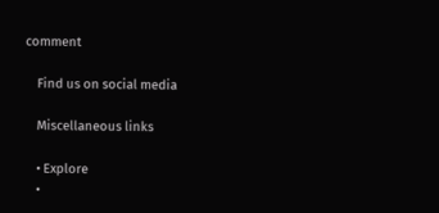comment

    Find us on social media

    Miscellaneous links

    • Explore
    •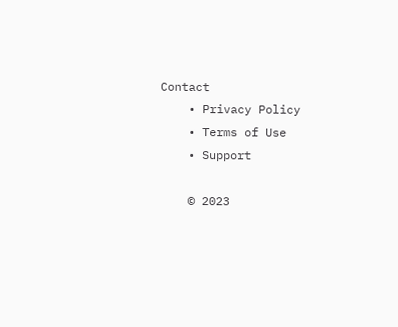Contact
    • Privacy Policy
    • Terms of Use
    • Support

    © 2023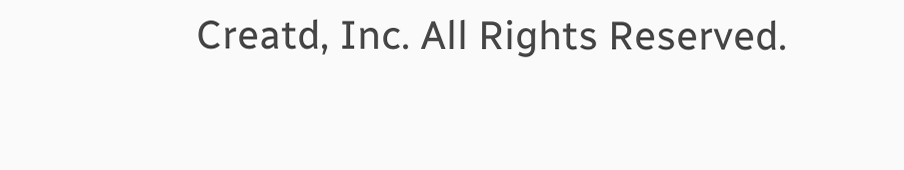Creatd, Inc. All Rights Reserved.